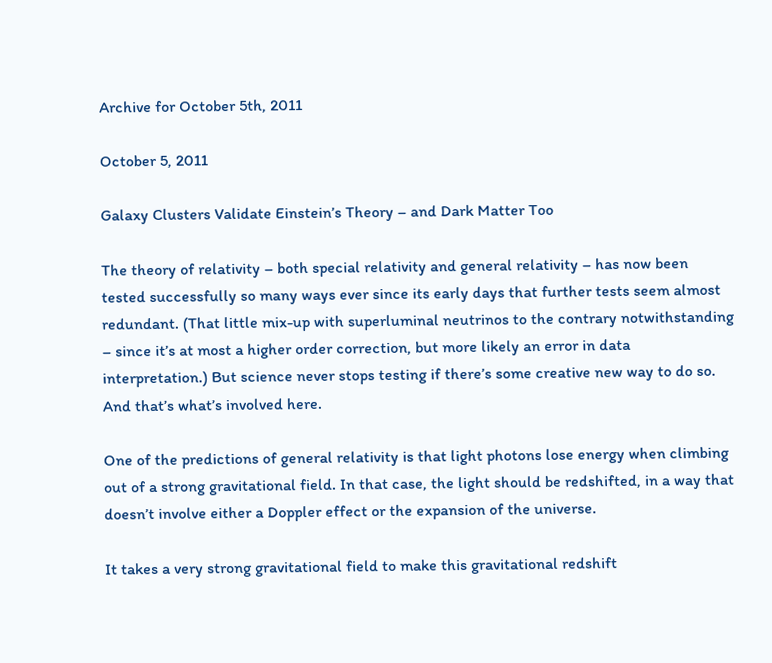Archive for October 5th, 2011

October 5, 2011

Galaxy Clusters Validate Einstein’s Theory – and Dark Matter Too

The theory of relativity – both special relativity and general relativity – has now been tested successfully so many ways ever since its early days that further tests seem almost redundant. (That little mix-up with superluminal neutrinos to the contrary notwithstanding – since it’s at most a higher order correction, but more likely an error in data interpretation.) But science never stops testing if there’s some creative new way to do so. And that’s what’s involved here.

One of the predictions of general relativity is that light photons lose energy when climbing out of a strong gravitational field. In that case, the light should be redshifted, in a way that doesn’t involve either a Doppler effect or the expansion of the universe.

It takes a very strong gravitational field to make this gravitational redshift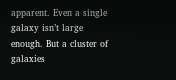apparent. Even a single galaxy isn’t large enough. But a cluster of galaxies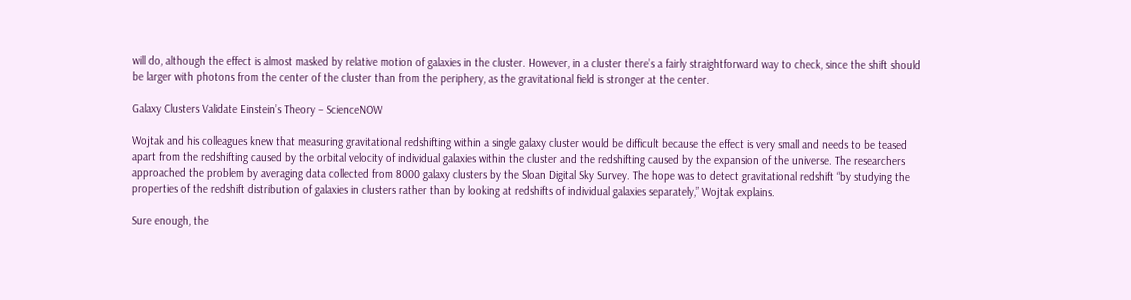will do, although the effect is almost masked by relative motion of galaxies in the cluster. However, in a cluster there’s a fairly straightforward way to check, since the shift should be larger with photons from the center of the cluster than from the periphery, as the gravitational field is stronger at the center.

Galaxy Clusters Validate Einstein’s Theory – ScienceNOW

Wojtak and his colleagues knew that measuring gravitational redshifting within a single galaxy cluster would be difficult because the effect is very small and needs to be teased apart from the redshifting caused by the orbital velocity of individual galaxies within the cluster and the redshifting caused by the expansion of the universe. The researchers approached the problem by averaging data collected from 8000 galaxy clusters by the Sloan Digital Sky Survey. The hope was to detect gravitational redshift “by studying the properties of the redshift distribution of galaxies in clusters rather than by looking at redshifts of individual galaxies separately,” Wojtak explains.

Sure enough, the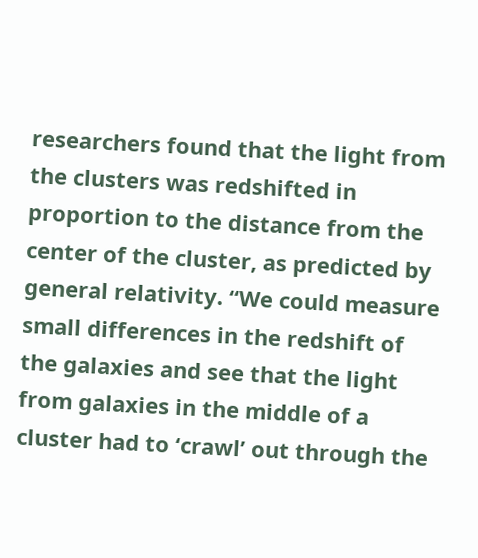researchers found that the light from the clusters was redshifted in proportion to the distance from the center of the cluster, as predicted by general relativity. “We could measure small differences in the redshift of the galaxies and see that the light from galaxies in the middle of a cluster had to ‘crawl’ out through the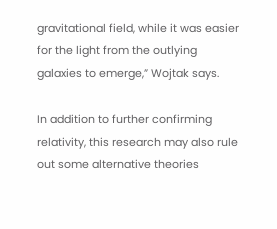gravitational field, while it was easier for the light from the outlying galaxies to emerge,” Wojtak says.

In addition to further confirming relativity, this research may also rule out some alternative theories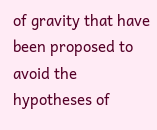of gravity that have been proposed to avoid the hypotheses of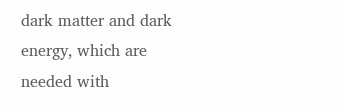dark matter and dark energy, which are needed with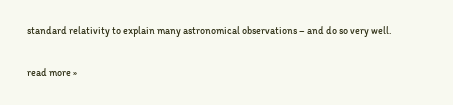standard relativity to explain many astronomical observations – and do so very well.

read more »